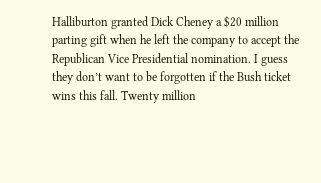Halliburton granted Dick Cheney a $20 million parting gift when he left the company to accept the Republican Vice Presidential nomination. I guess they don’t want to be forgotten if the Bush ticket wins this fall. Twenty million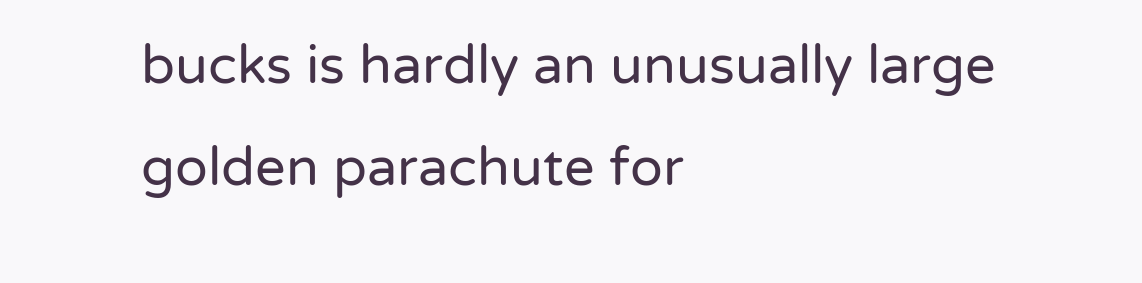bucks is hardly an unusually large golden parachute for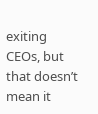exiting CEOs, but that doesn’t mean it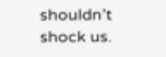shouldn’t shock us.